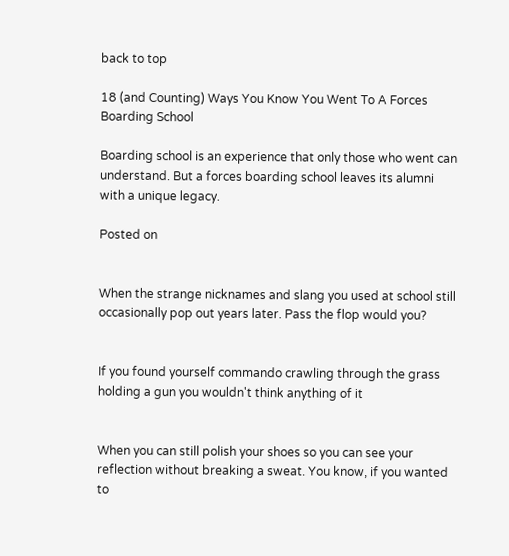back to top

18 (and Counting) Ways You Know You Went To A Forces Boarding School

Boarding school is an experience that only those who went can understand. But a forces boarding school leaves its alumni with a unique legacy.

Posted on


When the strange nicknames and slang you used at school still occasionally pop out years later. Pass the flop would you?


If you found yourself commando crawling through the grass holding a gun you wouldn't think anything of it


When you can still polish your shoes so you can see your reflection without breaking a sweat. You know, if you wanted to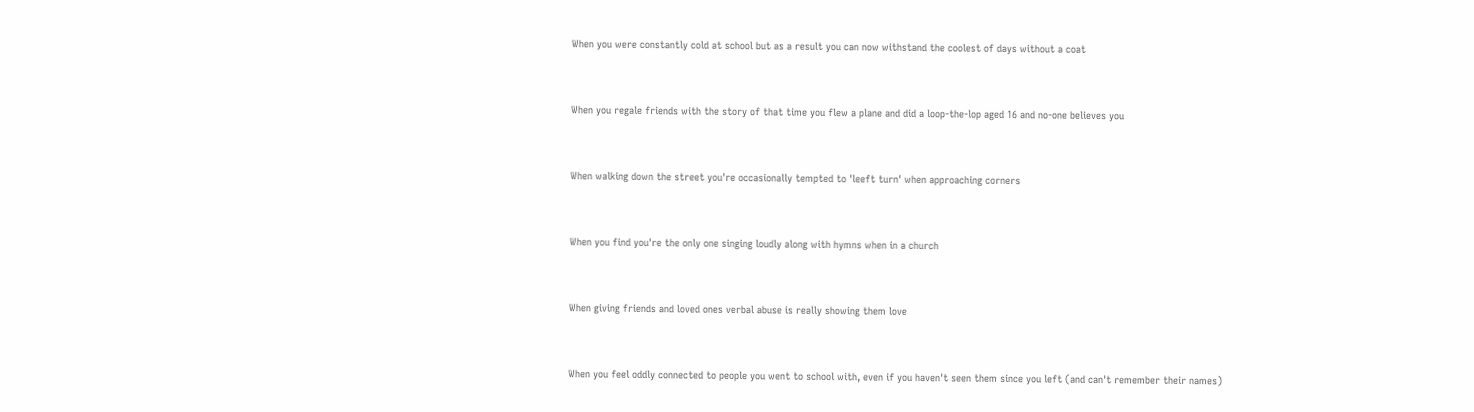When you were constantly cold at school but as a result you can now withstand the coolest of days without a coat


When you regale friends with the story of that time you flew a plane and did a loop-the-lop aged 16 and no-one believes you


When walking down the street you're occasionally tempted to 'leeft turn' when approaching corners


When you find you're the only one singing loudly along with hymns when in a church


When giving friends and loved ones verbal abuse is really showing them love


When you feel oddly connected to people you went to school with, even if you haven't seen them since you left (and can't remember their names)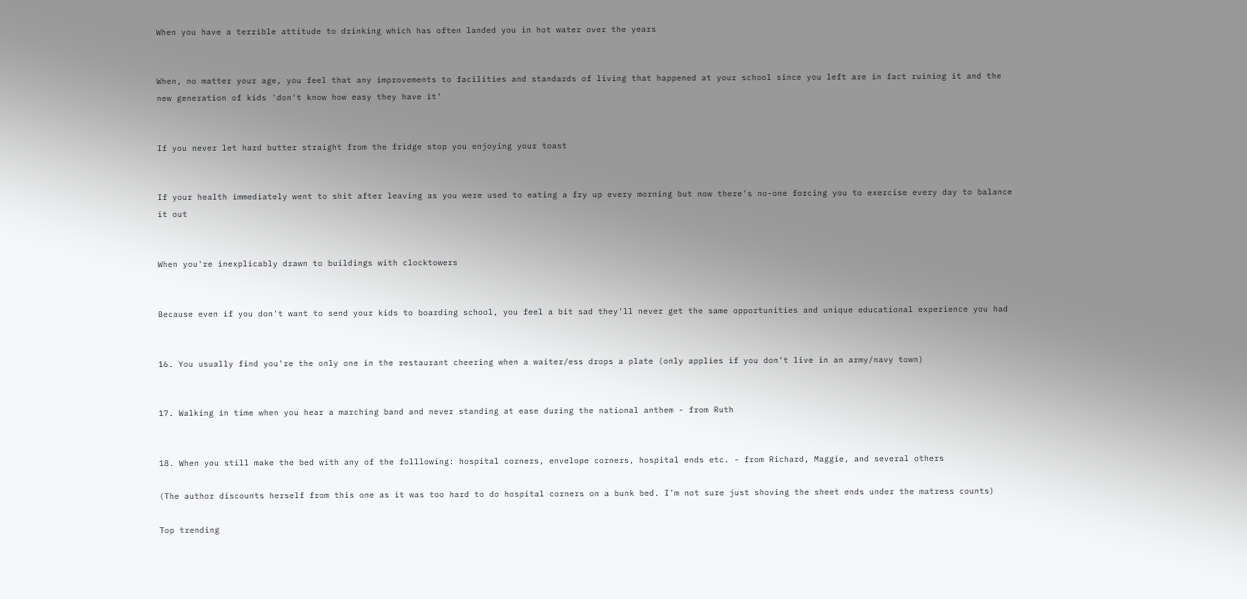When you have a terrible attitude to drinking which has often landed you in hot water over the years


When, no matter your age, you feel that any improvements to facilities and standards of living that happened at your school since you left are in fact ruining it and the new generation of kids 'don't know how easy they have it'


If you never let hard butter straight from the fridge stop you enjoying your toast


If your health immediately went to shit after leaving as you were used to eating a fry up every morning but now there's no-one forcing you to exercise every day to balance it out


When you're inexplicably drawn to buildings with clocktowers


Because even if you don't want to send your kids to boarding school, you feel a bit sad they'll never get the same opportunities and unique educational experience you had


16. You usually find you're the only one in the restaurant cheering when a waiter/ess drops a plate (only applies if you don't live in an army/navy town)


17. Walking in time when you hear a marching band and never standing at ease during the national anthem - from Ruth


18. When you still make the bed with any of the folllowing: hospital corners, envelope corners, hospital ends etc. - from Richard, Maggie, and several others

(The author discounts herself from this one as it was too hard to do hospital corners on a bunk bed. I'm not sure just shoving the sheet ends under the matress counts)

Top trending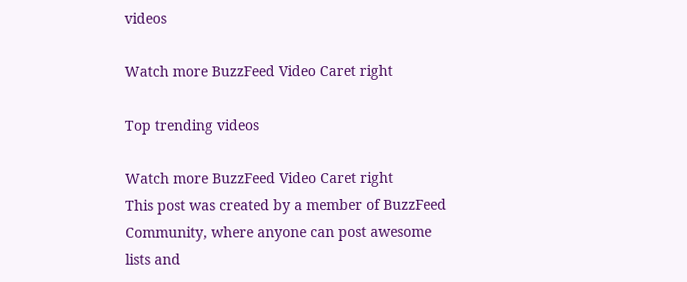videos

Watch more BuzzFeed Video Caret right

Top trending videos

Watch more BuzzFeed Video Caret right
This post was created by a member of BuzzFeed Community, where anyone can post awesome lists and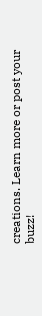creations. Learn more or post your buzz!